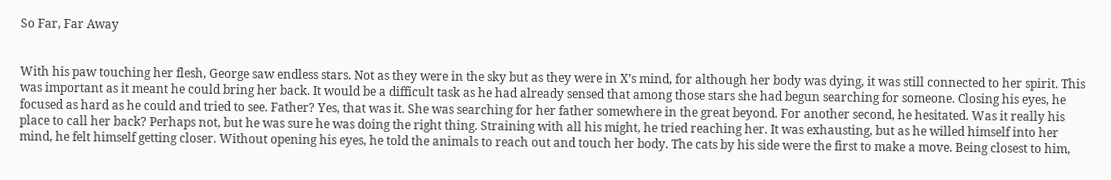So Far, Far Away


With his paw touching her flesh, George saw endless stars. Not as they were in the sky but as they were in X’s mind, for although her body was dying, it was still connected to her spirit. This was important as it meant he could bring her back. It would be a difficult task as he had already sensed that among those stars she had begun searching for someone. Closing his eyes, he focused as hard as he could and tried to see. Father? Yes, that was it. She was searching for her father somewhere in the great beyond. For another second, he hesitated. Was it really his place to call her back? Perhaps not, but he was sure he was doing the right thing. Straining with all his might, he tried reaching her. It was exhausting, but as he willed himself into her mind, he felt himself getting closer. Without opening his eyes, he told the animals to reach out and touch her body. The cats by his side were the first to make a move. Being closest to him,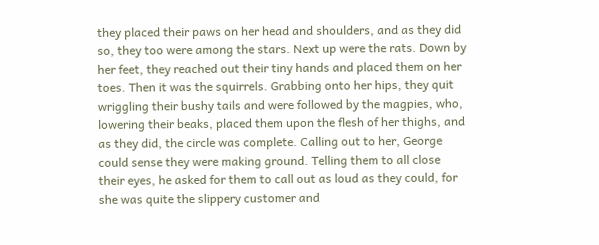they placed their paws on her head and shoulders, and as they did so, they too were among the stars. Next up were the rats. Down by her feet, they reached out their tiny hands and placed them on her toes. Then it was the squirrels. Grabbing onto her hips, they quit wriggling their bushy tails and were followed by the magpies, who, lowering their beaks, placed them upon the flesh of her thighs, and as they did, the circle was complete. Calling out to her, George could sense they were making ground. Telling them to all close their eyes, he asked for them to call out as loud as they could, for she was quite the slippery customer and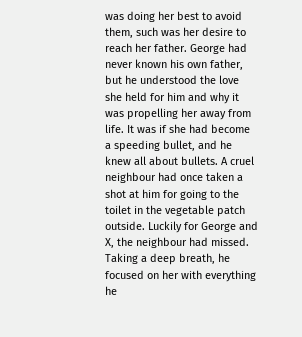was doing her best to avoid them, such was her desire to reach her father. George had never known his own father, but he understood the love she held for him and why it was propelling her away from life. It was if she had become a speeding bullet, and he knew all about bullets. A cruel neighbour had once taken a shot at him for going to the toilet in the vegetable patch outside. Luckily for George and X, the neighbour had missed. Taking a deep breath, he focused on her with everything he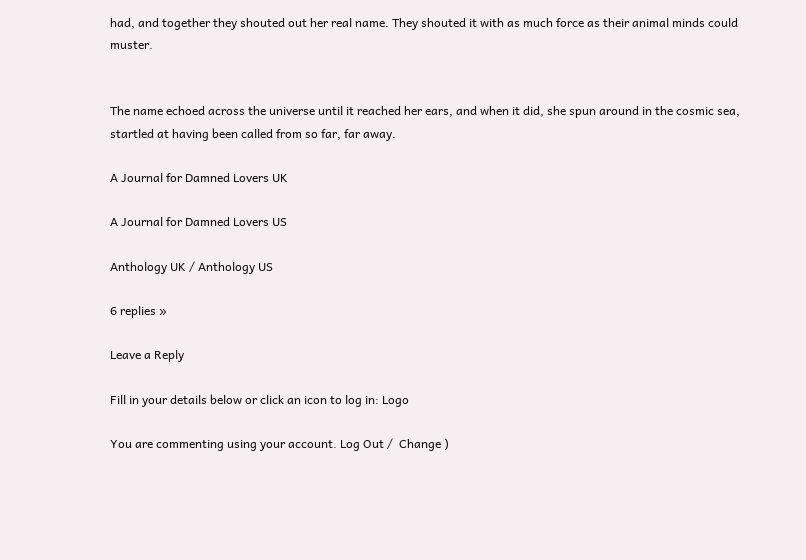had, and together they shouted out her real name. They shouted it with as much force as their animal minds could muster.


The name echoed across the universe until it reached her ears, and when it did, she spun around in the cosmic sea, startled at having been called from so far, far away.

A Journal for Damned Lovers UK

A Journal for Damned Lovers US

Anthology UK / Anthology US

6 replies »

Leave a Reply

Fill in your details below or click an icon to log in: Logo

You are commenting using your account. Log Out /  Change )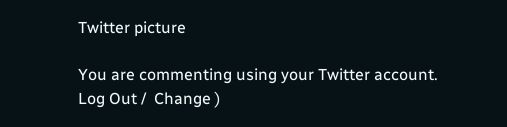Twitter picture

You are commenting using your Twitter account. Log Out /  Change )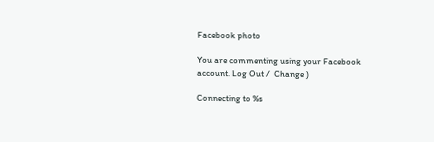Facebook photo

You are commenting using your Facebook account. Log Out /  Change )

Connecting to %s